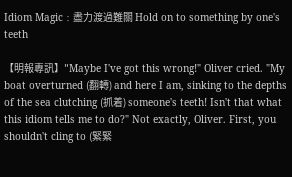Idiom Magic﹕盡力渡過難關 Hold on to something by one's teeth

【明報專訊】"Maybe I've got this wrong!" Oliver cried. "My boat overturned (翻轉) and here I am, sinking to the depths of the sea clutching (抓着) someone's teeth! Isn't that what this idiom tells me to do?" Not exactly, Oliver. First, you shouldn't cling to (緊緊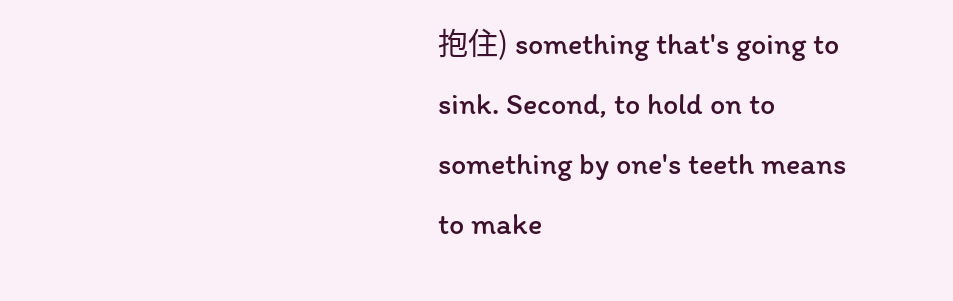抱住) something that's going to sink. Second, to hold on to something by one's teeth means to make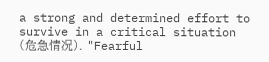a strong and determined effort to survive in a critical situation (危急情况). "Fearful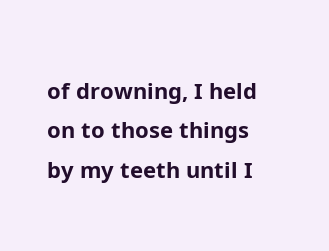of drowning, I held on to those things by my teeth until I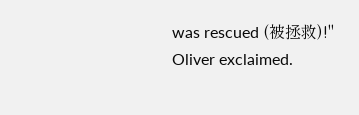was rescued (被拯救)!" Oliver exclaimed.